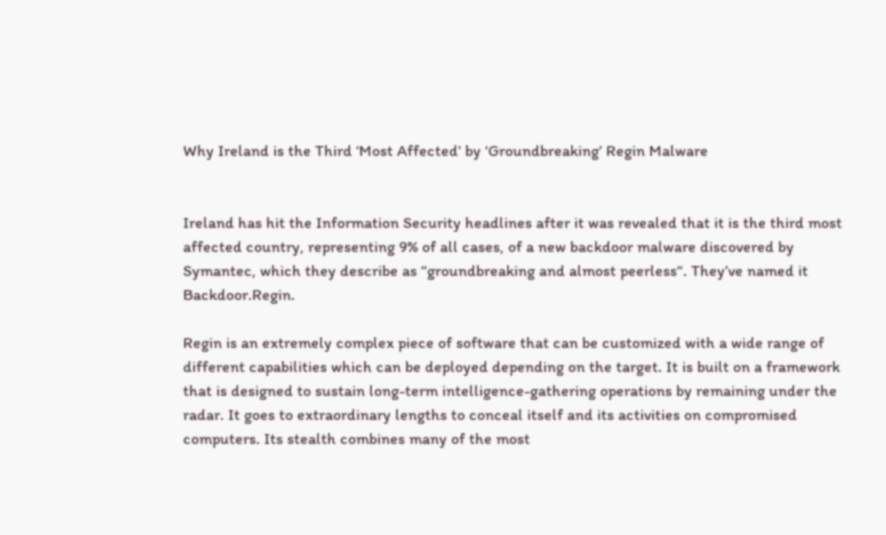Why Ireland is the Third ‘Most Affected’ by ‘Groundbreaking’ Regin Malware


Ireland has hit the Information Security headlines after it was revealed that it is the third most affected country, representing 9% of all cases, of a new backdoor malware discovered by Symantec, which they describe as “groundbreaking and almost peerless“. They’ve named it Backdoor.Regin.

Regin is an extremely complex piece of software that can be customized with a wide range of different capabilities which can be deployed depending on the target. It is built on a framework that is designed to sustain long-term intelligence-gathering operations by remaining under the radar. It goes to extraordinary lengths to conceal itself and its activities on compromised computers. Its stealth combines many of the most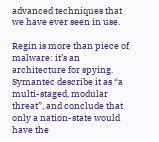advanced techniques that we have ever seen in use.

Regin is more than piece of malware: it’s an architecture for spying. Symantec describe it as “a multi-staged, modular threat”, and conclude that only a nation-state would have the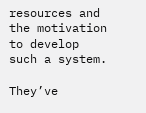resources and the motivation to develop such a system.

They’ve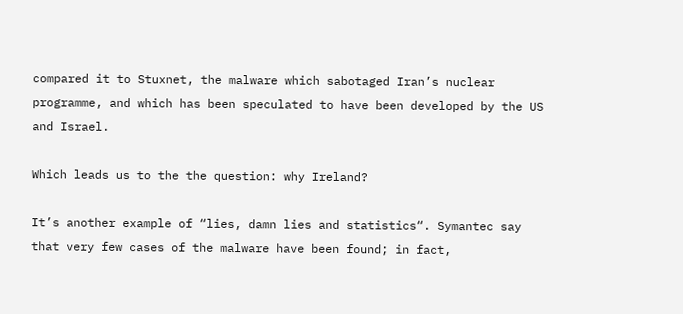compared it to Stuxnet, the malware which sabotaged Iran’s nuclear programme, and which has been speculated to have been developed by the US and Israel.

Which leads us to the the question: why Ireland?

It’s another example of “lies, damn lies and statistics“. Symantec say that very few cases of the malware have been found; in fact,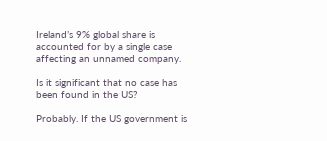Ireland’s 9% global share is accounted for by a single case affecting an unnamed company.

Is it significant that no case has been found in the US?

Probably. If the US government is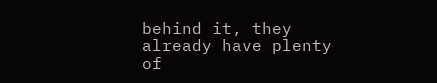behind it, they already have plenty of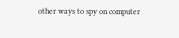other ways to spy on computer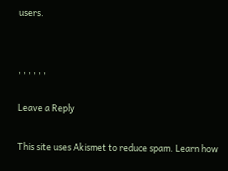users.


, , , , , ,

Leave a Reply

This site uses Akismet to reduce spam. Learn how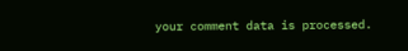your comment data is processed.